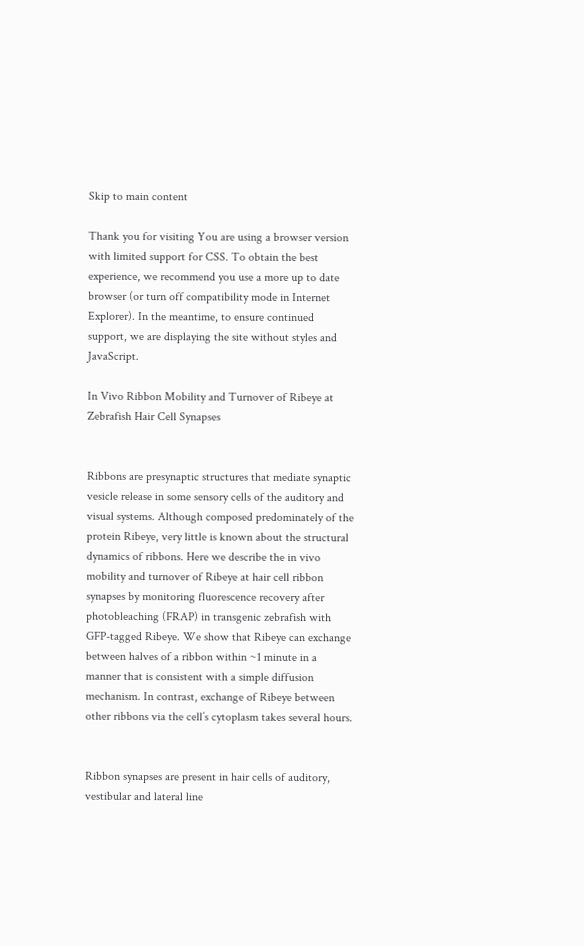Skip to main content

Thank you for visiting You are using a browser version with limited support for CSS. To obtain the best experience, we recommend you use a more up to date browser (or turn off compatibility mode in Internet Explorer). In the meantime, to ensure continued support, we are displaying the site without styles and JavaScript.

In Vivo Ribbon Mobility and Turnover of Ribeye at Zebrafish Hair Cell Synapses


Ribbons are presynaptic structures that mediate synaptic vesicle release in some sensory cells of the auditory and visual systems. Although composed predominately of the protein Ribeye, very little is known about the structural dynamics of ribbons. Here we describe the in vivo mobility and turnover of Ribeye at hair cell ribbon synapses by monitoring fluorescence recovery after photobleaching (FRAP) in transgenic zebrafish with GFP-tagged Ribeye. We show that Ribeye can exchange between halves of a ribbon within ~1 minute in a manner that is consistent with a simple diffusion mechanism. In contrast, exchange of Ribeye between other ribbons via the cell’s cytoplasm takes several hours.


Ribbon synapses are present in hair cells of auditory, vestibular and lateral line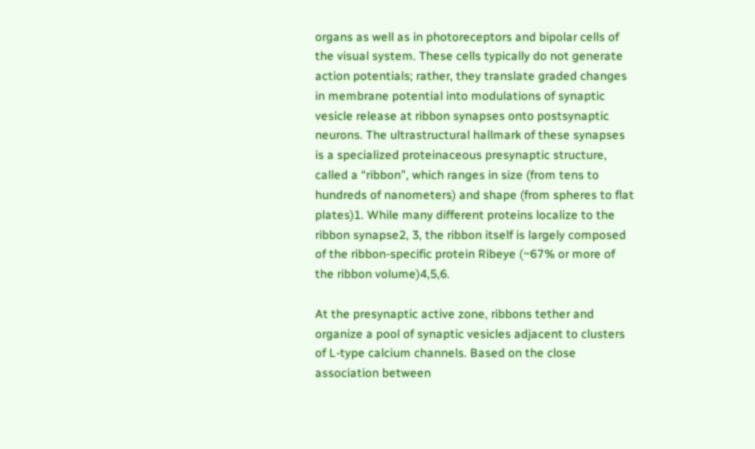organs as well as in photoreceptors and bipolar cells of the visual system. These cells typically do not generate action potentials; rather, they translate graded changes in membrane potential into modulations of synaptic vesicle release at ribbon synapses onto postsynaptic neurons. The ultrastructural hallmark of these synapses is a specialized proteinaceous presynaptic structure, called a “ribbon”, which ranges in size (from tens to hundreds of nanometers) and shape (from spheres to flat plates)1. While many different proteins localize to the ribbon synapse2, 3, the ribbon itself is largely composed of the ribbon-specific protein Ribeye (~67% or more of the ribbon volume)4,5,6.

At the presynaptic active zone, ribbons tether and organize a pool of synaptic vesicles adjacent to clusters of L-type calcium channels. Based on the close association between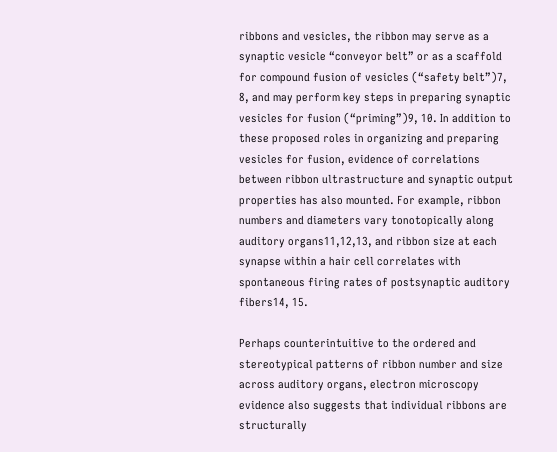ribbons and vesicles, the ribbon may serve as a synaptic vesicle “conveyor belt” or as a scaffold for compound fusion of vesicles (“safety belt”)7, 8, and may perform key steps in preparing synaptic vesicles for fusion (“priming”)9, 10. In addition to these proposed roles in organizing and preparing vesicles for fusion, evidence of correlations between ribbon ultrastructure and synaptic output properties has also mounted. For example, ribbon numbers and diameters vary tonotopically along auditory organs11,12,13, and ribbon size at each synapse within a hair cell correlates with spontaneous firing rates of postsynaptic auditory fibers14, 15.

Perhaps counterintuitive to the ordered and stereotypical patterns of ribbon number and size across auditory organs, electron microscopy evidence also suggests that individual ribbons are structurally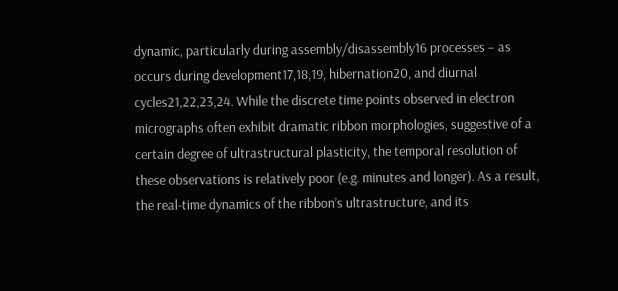dynamic, particularly during assembly/disassembly16 processes – as occurs during development17,18,19, hibernation20, and diurnal cycles21,22,23,24. While the discrete time points observed in electron micrographs often exhibit dramatic ribbon morphologies, suggestive of a certain degree of ultrastructural plasticity, the temporal resolution of these observations is relatively poor (e.g. minutes and longer). As a result, the real-time dynamics of the ribbon’s ultrastructure, and its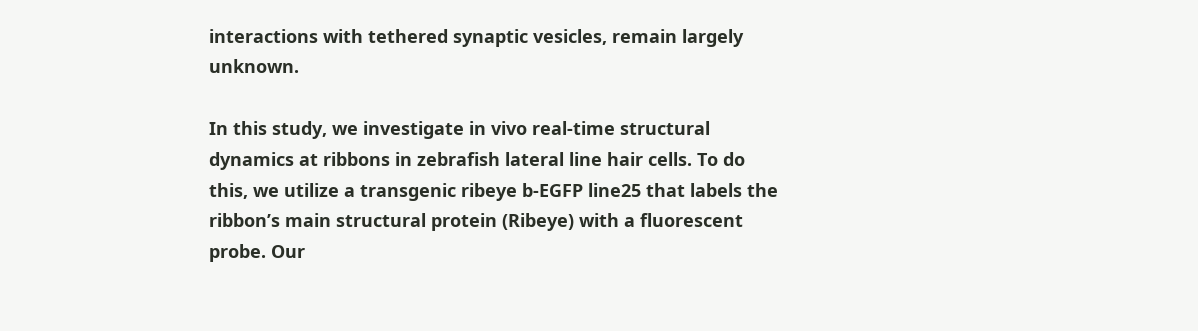interactions with tethered synaptic vesicles, remain largely unknown.

In this study, we investigate in vivo real-time structural dynamics at ribbons in zebrafish lateral line hair cells. To do this, we utilize a transgenic ribeye b-EGFP line25 that labels the ribbon’s main structural protein (Ribeye) with a fluorescent probe. Our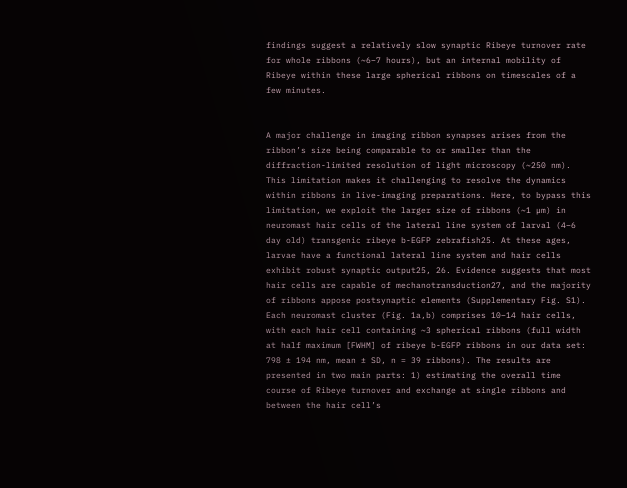findings suggest a relatively slow synaptic Ribeye turnover rate for whole ribbons (~6–7 hours), but an internal mobility of Ribeye within these large spherical ribbons on timescales of a few minutes.


A major challenge in imaging ribbon synapses arises from the ribbon’s size being comparable to or smaller than the diffraction-limited resolution of light microscopy (~250 nm). This limitation makes it challenging to resolve the dynamics within ribbons in live-imaging preparations. Here, to bypass this limitation, we exploit the larger size of ribbons (~1 µm) in neuromast hair cells of the lateral line system of larval (4–6 day old) transgenic ribeye b-EGFP zebrafish25. At these ages, larvae have a functional lateral line system and hair cells exhibit robust synaptic output25, 26. Evidence suggests that most hair cells are capable of mechanotransduction27, and the majority of ribbons appose postsynaptic elements (Supplementary Fig. S1). Each neuromast cluster (Fig. 1a,b) comprises 10–14 hair cells, with each hair cell containing ~3 spherical ribbons (full width at half maximum [FWHM] of ribeye b-EGFP ribbons in our data set: 798 ± 194 nm, mean ± SD, n = 39 ribbons). The results are presented in two main parts: 1) estimating the overall time course of Ribeye turnover and exchange at single ribbons and between the hair cell’s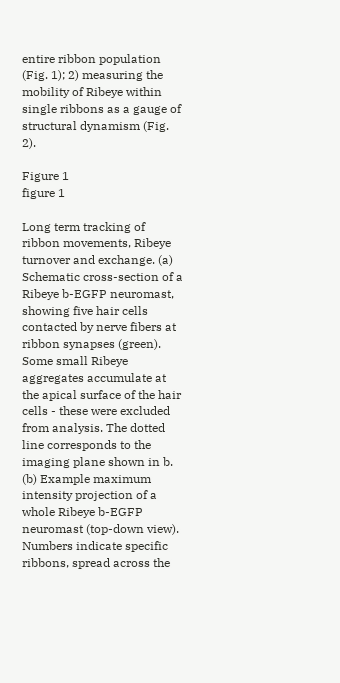entire ribbon population (Fig. 1); 2) measuring the mobility of Ribeye within single ribbons as a gauge of structural dynamism (Fig. 2).

Figure 1
figure 1

Long term tracking of ribbon movements, Ribeye turnover and exchange. (a) Schematic cross-section of a Ribeye b-EGFP neuromast, showing five hair cells contacted by nerve fibers at ribbon synapses (green). Some small Ribeye aggregates accumulate at the apical surface of the hair cells - these were excluded from analysis. The dotted line corresponds to the imaging plane shown in b. (b) Example maximum intensity projection of a whole Ribeye b-EGFP neuromast (top-down view). Numbers indicate specific ribbons, spread across the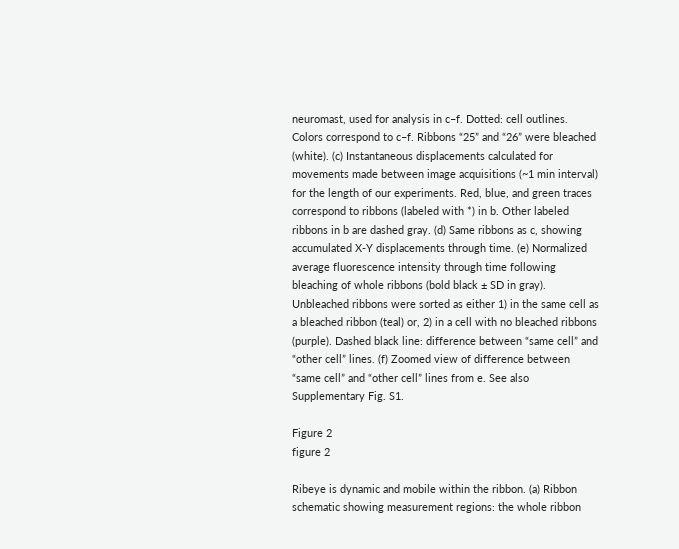neuromast, used for analysis in c–f. Dotted: cell outlines. Colors correspond to c–f. Ribbons “25” and “26” were bleached (white). (c) Instantaneous displacements calculated for movements made between image acquisitions (~1 min interval) for the length of our experiments. Red, blue, and green traces correspond to ribbons (labeled with *) in b. Other labeled ribbons in b are dashed gray. (d) Same ribbons as c, showing accumulated X-Y displacements through time. (e) Normalized average fluorescence intensity through time following bleaching of whole ribbons (bold black ± SD in gray). Unbleached ribbons were sorted as either 1) in the same cell as a bleached ribbon (teal) or, 2) in a cell with no bleached ribbons (purple). Dashed black line: difference between “same cell” and “other cell” lines. (f) Zoomed view of difference between “same cell” and “other cell” lines from e. See also Supplementary Fig. S1.

Figure 2
figure 2

Ribeye is dynamic and mobile within the ribbon. (a) Ribbon schematic showing measurement regions: the whole ribbon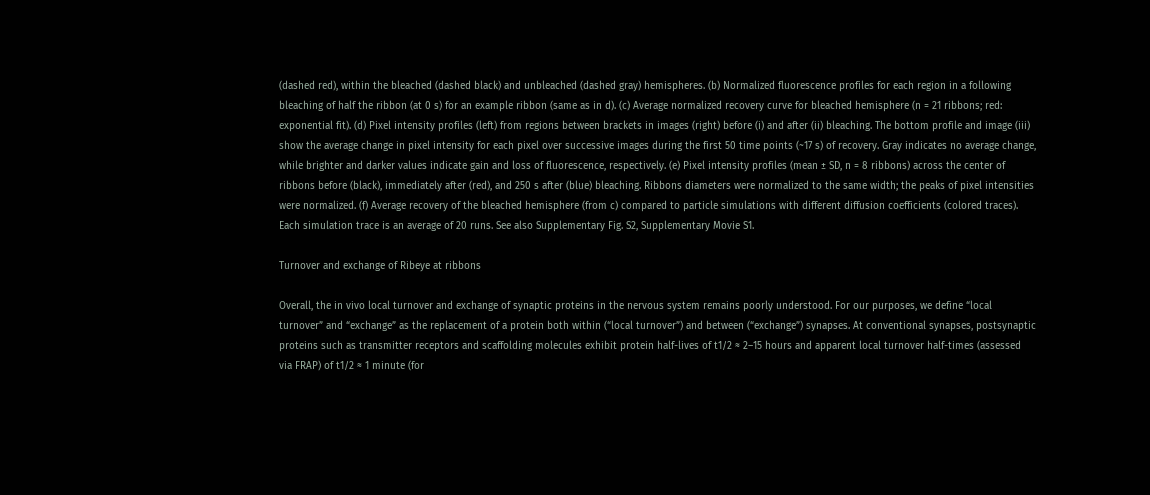(dashed red), within the bleached (dashed black) and unbleached (dashed gray) hemispheres. (b) Normalized fluorescence profiles for each region in a following bleaching of half the ribbon (at 0 s) for an example ribbon (same as in d). (c) Average normalized recovery curve for bleached hemisphere (n = 21 ribbons; red: exponential fit). (d) Pixel intensity profiles (left) from regions between brackets in images (right) before (i) and after (ii) bleaching. The bottom profile and image (iii) show the average change in pixel intensity for each pixel over successive images during the first 50 time points (~17 s) of recovery. Gray indicates no average change, while brighter and darker values indicate gain and loss of fluorescence, respectively. (e) Pixel intensity profiles (mean ± SD, n = 8 ribbons) across the center of ribbons before (black), immediately after (red), and 250 s after (blue) bleaching. Ribbons diameters were normalized to the same width; the peaks of pixel intensities were normalized. (f) Average recovery of the bleached hemisphere (from c) compared to particle simulations with different diffusion coefficients (colored traces). Each simulation trace is an average of 20 runs. See also Supplementary Fig. S2, Supplementary Movie S1.

Turnover and exchange of Ribeye at ribbons

Overall, the in vivo local turnover and exchange of synaptic proteins in the nervous system remains poorly understood. For our purposes, we define “local turnover” and “exchange” as the replacement of a protein both within (“local turnover”) and between (“exchange”) synapses. At conventional synapses, postsynaptic proteins such as transmitter receptors and scaffolding molecules exhibit protein half-lives of t1/2 ≈ 2–15 hours and apparent local turnover half-times (assessed via FRAP) of t1/2 ≈ 1 minute (for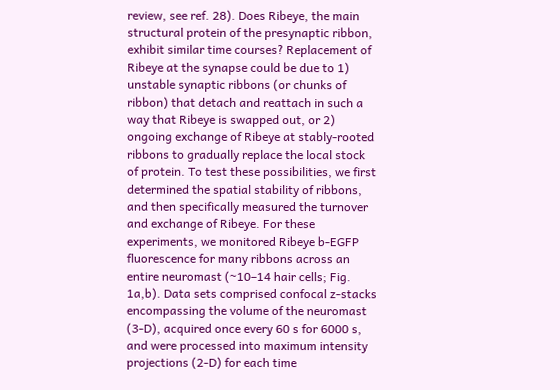review, see ref. 28). Does Ribeye, the main structural protein of the presynaptic ribbon, exhibit similar time courses? Replacement of Ribeye at the synapse could be due to 1) unstable synaptic ribbons (or chunks of ribbon) that detach and reattach in such a way that Ribeye is swapped out, or 2) ongoing exchange of Ribeye at stably-rooted ribbons to gradually replace the local stock of protein. To test these possibilities, we first determined the spatial stability of ribbons, and then specifically measured the turnover and exchange of Ribeye. For these experiments, we monitored Ribeye b-EGFP fluorescence for many ribbons across an entire neuromast (~10–14 hair cells; Fig. 1a,b). Data sets comprised confocal z-stacks encompassing the volume of the neuromast (3-D), acquired once every 60 s for 6000 s, and were processed into maximum intensity projections (2-D) for each time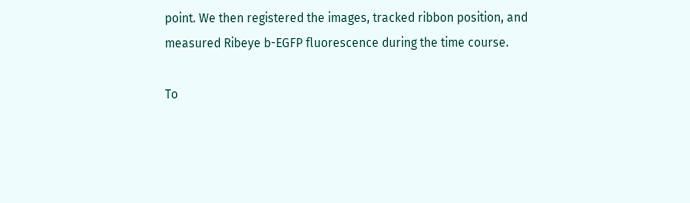point. We then registered the images, tracked ribbon position, and measured Ribeye b-EGFP fluorescence during the time course.

To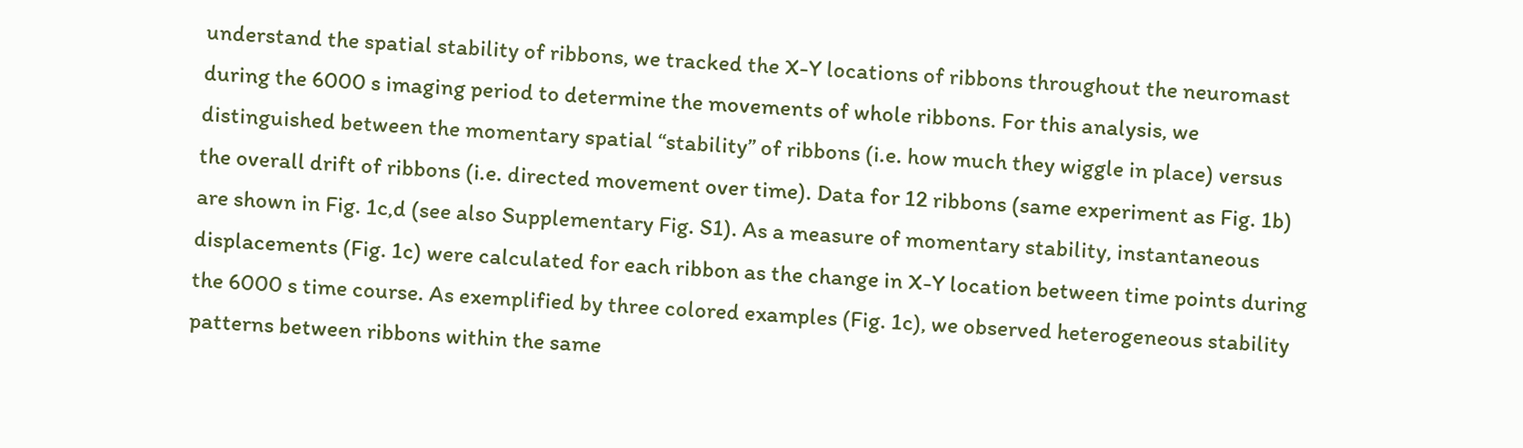understand the spatial stability of ribbons, we tracked the X-Y locations of ribbons throughout the neuromast during the 6000 s imaging period to determine the movements of whole ribbons. For this analysis, we distinguished between the momentary spatial “stability” of ribbons (i.e. how much they wiggle in place) versus the overall drift of ribbons (i.e. directed movement over time). Data for 12 ribbons (same experiment as Fig. 1b) are shown in Fig. 1c,d (see also Supplementary Fig. S1). As a measure of momentary stability, instantaneous displacements (Fig. 1c) were calculated for each ribbon as the change in X-Y location between time points during the 6000 s time course. As exemplified by three colored examples (Fig. 1c), we observed heterogeneous stability patterns between ribbons within the same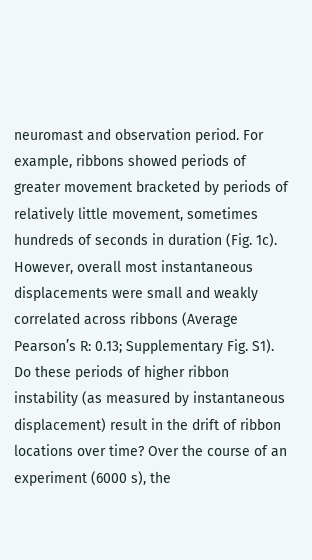neuromast and observation period. For example, ribbons showed periods of greater movement bracketed by periods of relatively little movement, sometimes hundreds of seconds in duration (Fig. 1c). However, overall most instantaneous displacements were small and weakly correlated across ribbons (Average Pearson’s R: 0.13; Supplementary Fig. S1). Do these periods of higher ribbon instability (as measured by instantaneous displacement) result in the drift of ribbon locations over time? Over the course of an experiment (6000 s), the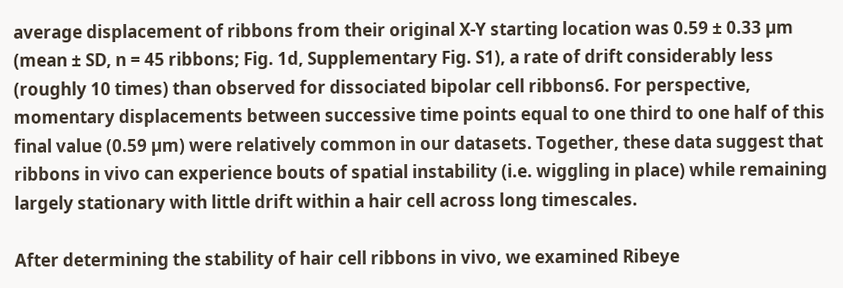average displacement of ribbons from their original X-Y starting location was 0.59 ± 0.33 µm (mean ± SD, n = 45 ribbons; Fig. 1d, Supplementary Fig. S1), a rate of drift considerably less (roughly 10 times) than observed for dissociated bipolar cell ribbons6. For perspective, momentary displacements between successive time points equal to one third to one half of this final value (0.59 µm) were relatively common in our datasets. Together, these data suggest that ribbons in vivo can experience bouts of spatial instability (i.e. wiggling in place) while remaining largely stationary with little drift within a hair cell across long timescales.

After determining the stability of hair cell ribbons in vivo, we examined Ribeye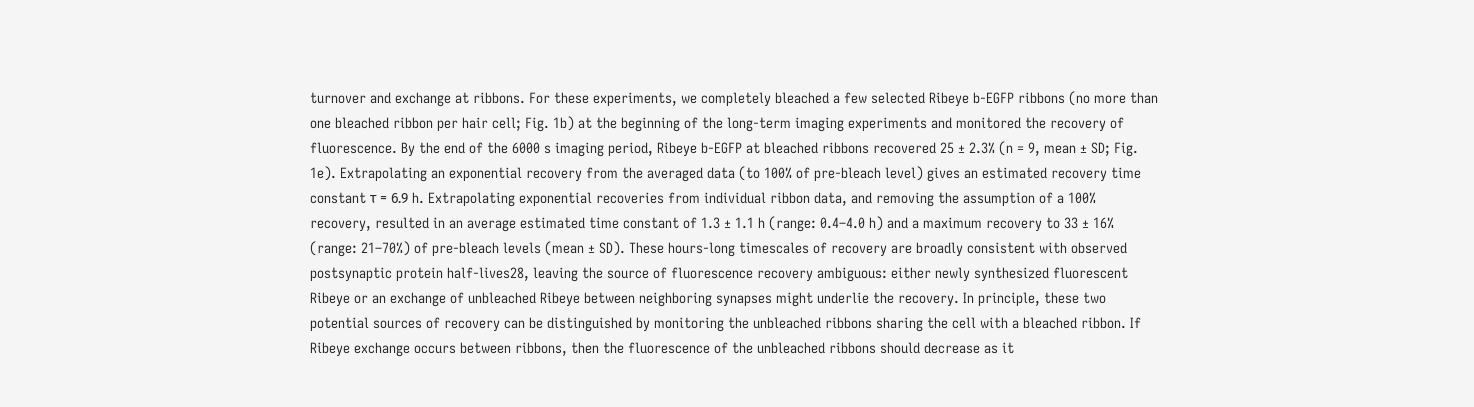turnover and exchange at ribbons. For these experiments, we completely bleached a few selected Ribeye b-EGFP ribbons (no more than one bleached ribbon per hair cell; Fig. 1b) at the beginning of the long-term imaging experiments and monitored the recovery of fluorescence. By the end of the 6000 s imaging period, Ribeye b-EGFP at bleached ribbons recovered 25 ± 2.3% (n = 9, mean ± SD; Fig. 1e). Extrapolating an exponential recovery from the averaged data (to 100% of pre-bleach level) gives an estimated recovery time constant τ = 6.9 h. Extrapolating exponential recoveries from individual ribbon data, and removing the assumption of a 100% recovery, resulted in an average estimated time constant of 1.3 ± 1.1 h (range: 0.4–4.0 h) and a maximum recovery to 33 ± 16% (range: 21–70%) of pre-bleach levels (mean ± SD). These hours-long timescales of recovery are broadly consistent with observed postsynaptic protein half-lives28, leaving the source of fluorescence recovery ambiguous: either newly synthesized fluorescent Ribeye or an exchange of unbleached Ribeye between neighboring synapses might underlie the recovery. In principle, these two potential sources of recovery can be distinguished by monitoring the unbleached ribbons sharing the cell with a bleached ribbon. If Ribeye exchange occurs between ribbons, then the fluorescence of the unbleached ribbons should decrease as it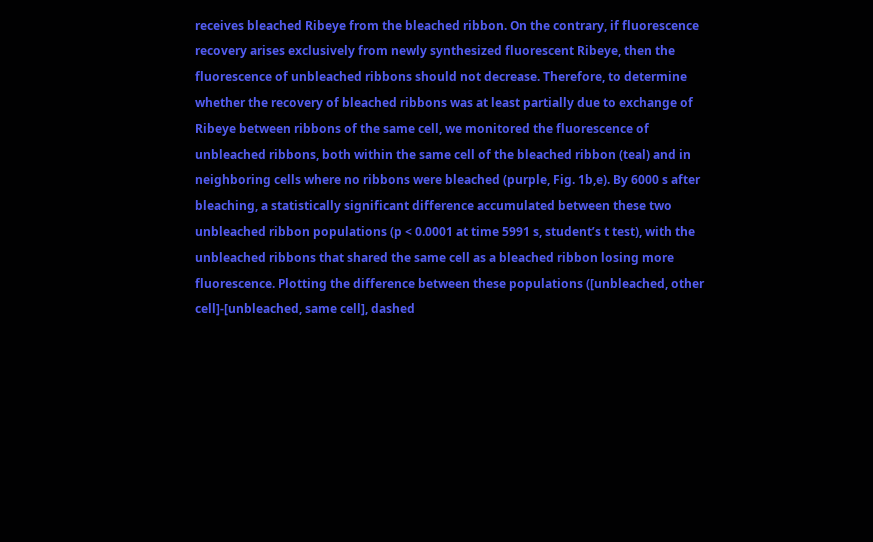receives bleached Ribeye from the bleached ribbon. On the contrary, if fluorescence recovery arises exclusively from newly synthesized fluorescent Ribeye, then the fluorescence of unbleached ribbons should not decrease. Therefore, to determine whether the recovery of bleached ribbons was at least partially due to exchange of Ribeye between ribbons of the same cell, we monitored the fluorescence of unbleached ribbons, both within the same cell of the bleached ribbon (teal) and in neighboring cells where no ribbons were bleached (purple, Fig. 1b,e). By 6000 s after bleaching, a statistically significant difference accumulated between these two unbleached ribbon populations (p < 0.0001 at time 5991 s, student’s t test), with the unbleached ribbons that shared the same cell as a bleached ribbon losing more fluorescence. Plotting the difference between these populations ([unbleached, other cell]-[unbleached, same cell], dashed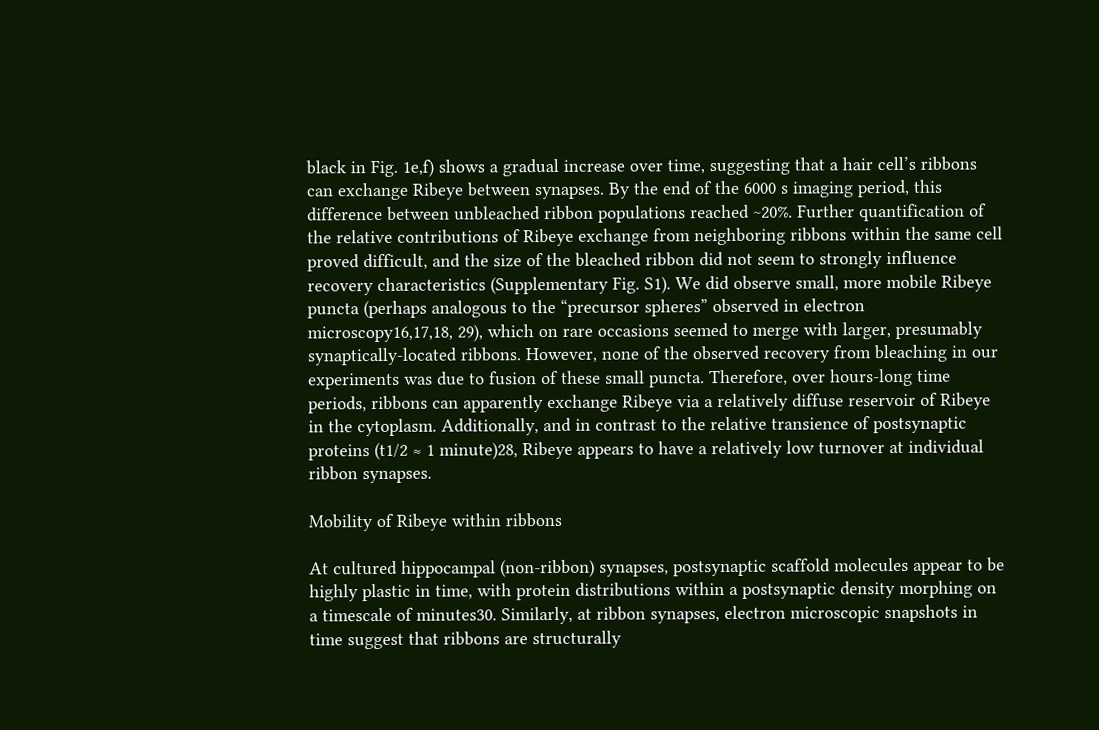black in Fig. 1e,f) shows a gradual increase over time, suggesting that a hair cell’s ribbons can exchange Ribeye between synapses. By the end of the 6000 s imaging period, this difference between unbleached ribbon populations reached ~20%. Further quantification of the relative contributions of Ribeye exchange from neighboring ribbons within the same cell proved difficult, and the size of the bleached ribbon did not seem to strongly influence recovery characteristics (Supplementary Fig. S1). We did observe small, more mobile Ribeye puncta (perhaps analogous to the “precursor spheres” observed in electron microscopy16,17,18, 29), which on rare occasions seemed to merge with larger, presumably synaptically-located ribbons. However, none of the observed recovery from bleaching in our experiments was due to fusion of these small puncta. Therefore, over hours-long time periods, ribbons can apparently exchange Ribeye via a relatively diffuse reservoir of Ribeye in the cytoplasm. Additionally, and in contrast to the relative transience of postsynaptic proteins (t1/2 ≈ 1 minute)28, Ribeye appears to have a relatively low turnover at individual ribbon synapses.

Mobility of Ribeye within ribbons

At cultured hippocampal (non-ribbon) synapses, postsynaptic scaffold molecules appear to be highly plastic in time, with protein distributions within a postsynaptic density morphing on a timescale of minutes30. Similarly, at ribbon synapses, electron microscopic snapshots in time suggest that ribbons are structurally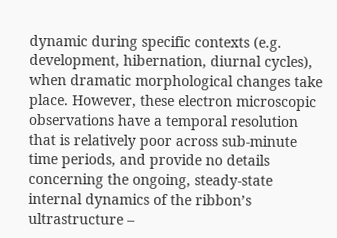dynamic during specific contexts (e.g. development, hibernation, diurnal cycles), when dramatic morphological changes take place. However, these electron microscopic observations have a temporal resolution that is relatively poor across sub-minute time periods, and provide no details concerning the ongoing, steady-state internal dynamics of the ribbon’s ultrastructure –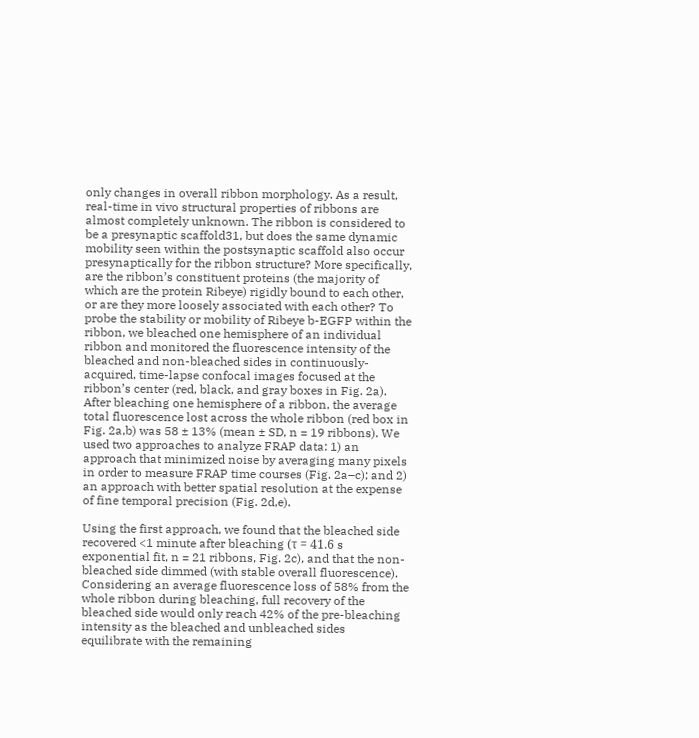only changes in overall ribbon morphology. As a result, real-time in vivo structural properties of ribbons are almost completely unknown. The ribbon is considered to be a presynaptic scaffold31, but does the same dynamic mobility seen within the postsynaptic scaffold also occur presynaptically for the ribbon structure? More specifically, are the ribbon’s constituent proteins (the majority of which are the protein Ribeye) rigidly bound to each other, or are they more loosely associated with each other? To probe the stability or mobility of Ribeye b-EGFP within the ribbon, we bleached one hemisphere of an individual ribbon and monitored the fluorescence intensity of the bleached and non-bleached sides in continuously-acquired, time-lapse confocal images focused at the ribbon’s center (red, black, and gray boxes in Fig. 2a). After bleaching one hemisphere of a ribbon, the average total fluorescence lost across the whole ribbon (red box in Fig. 2a,b) was 58 ± 13% (mean ± SD, n = 19 ribbons). We used two approaches to analyze FRAP data: 1) an approach that minimized noise by averaging many pixels in order to measure FRAP time courses (Fig. 2a–c); and 2) an approach with better spatial resolution at the expense of fine temporal precision (Fig. 2d,e).

Using the first approach, we found that the bleached side recovered <1 minute after bleaching (τ = 41.6 s exponential fit, n = 21 ribbons, Fig. 2c), and that the non-bleached side dimmed (with stable overall fluorescence). Considering an average fluorescence loss of 58% from the whole ribbon during bleaching, full recovery of the bleached side would only reach 42% of the pre-bleaching intensity as the bleached and unbleached sides equilibrate with the remaining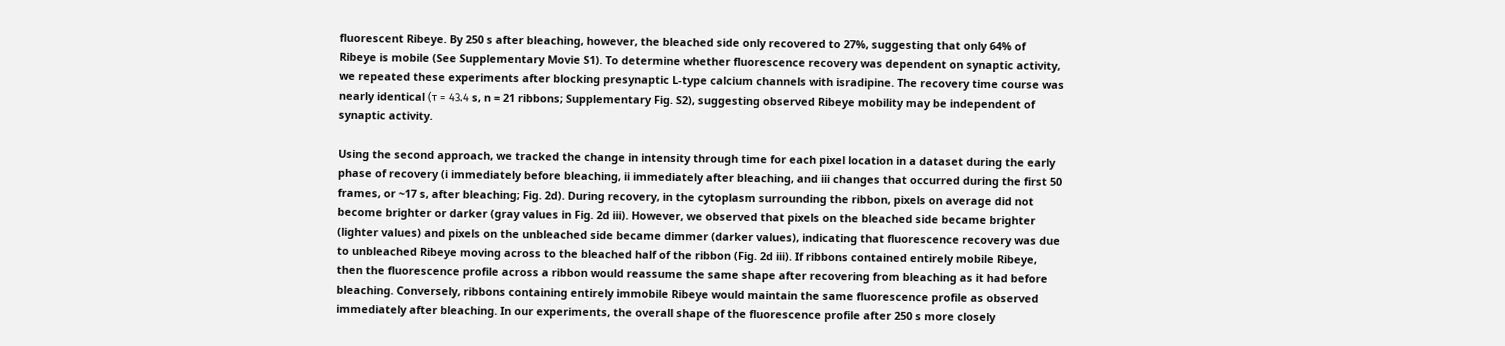fluorescent Ribeye. By 250 s after bleaching, however, the bleached side only recovered to 27%, suggesting that only 64% of Ribeye is mobile (See Supplementary Movie S1). To determine whether fluorescence recovery was dependent on synaptic activity, we repeated these experiments after blocking presynaptic L-type calcium channels with isradipine. The recovery time course was nearly identical (τ = 43.4 s, n = 21 ribbons; Supplementary Fig. S2), suggesting observed Ribeye mobility may be independent of synaptic activity.

Using the second approach, we tracked the change in intensity through time for each pixel location in a dataset during the early phase of recovery (i immediately before bleaching, ii immediately after bleaching, and iii changes that occurred during the first 50 frames, or ~17 s, after bleaching; Fig. 2d). During recovery, in the cytoplasm surrounding the ribbon, pixels on average did not become brighter or darker (gray values in Fig. 2d iii). However, we observed that pixels on the bleached side became brighter (lighter values) and pixels on the unbleached side became dimmer (darker values), indicating that fluorescence recovery was due to unbleached Ribeye moving across to the bleached half of the ribbon (Fig. 2d iii). If ribbons contained entirely mobile Ribeye, then the fluorescence profile across a ribbon would reassume the same shape after recovering from bleaching as it had before bleaching. Conversely, ribbons containing entirely immobile Ribeye would maintain the same fluorescence profile as observed immediately after bleaching. In our experiments, the overall shape of the fluorescence profile after 250 s more closely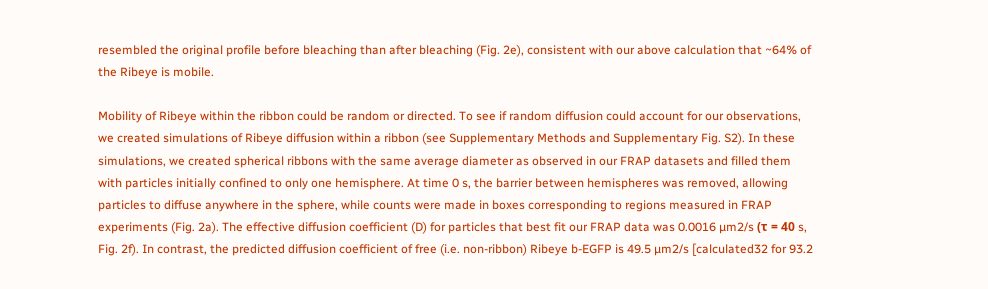resembled the original profile before bleaching than after bleaching (Fig. 2e), consistent with our above calculation that ~64% of the Ribeye is mobile.

Mobility of Ribeye within the ribbon could be random or directed. To see if random diffusion could account for our observations, we created simulations of Ribeye diffusion within a ribbon (see Supplementary Methods and Supplementary Fig. S2). In these simulations, we created spherical ribbons with the same average diameter as observed in our FRAP datasets and filled them with particles initially confined to only one hemisphere. At time 0 s, the barrier between hemispheres was removed, allowing particles to diffuse anywhere in the sphere, while counts were made in boxes corresponding to regions measured in FRAP experiments (Fig. 2a). The effective diffusion coefficient (D) for particles that best fit our FRAP data was 0.0016 µm2/s (τ = 40 s, Fig. 2f). In contrast, the predicted diffusion coefficient of free (i.e. non-ribbon) Ribeye b-EGFP is 49.5 µm2/s [calculated32 for 93.2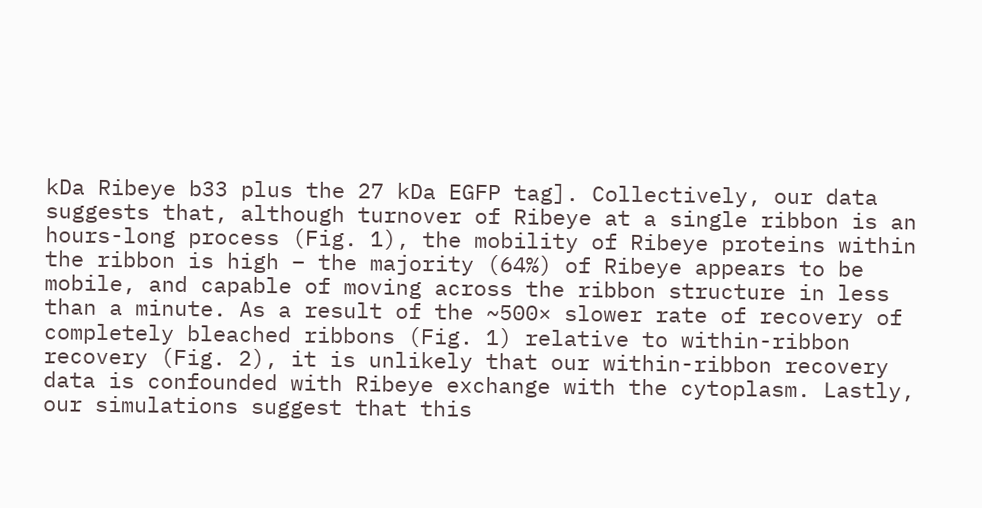kDa Ribeye b33 plus the 27 kDa EGFP tag]. Collectively, our data suggests that, although turnover of Ribeye at a single ribbon is an hours-long process (Fig. 1), the mobility of Ribeye proteins within the ribbon is high – the majority (64%) of Ribeye appears to be mobile, and capable of moving across the ribbon structure in less than a minute. As a result of the ~500× slower rate of recovery of completely bleached ribbons (Fig. 1) relative to within-ribbon recovery (Fig. 2), it is unlikely that our within-ribbon recovery data is confounded with Ribeye exchange with the cytoplasm. Lastly, our simulations suggest that this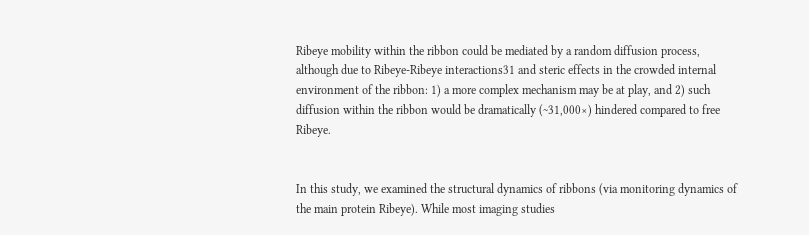Ribeye mobility within the ribbon could be mediated by a random diffusion process, although due to Ribeye-Ribeye interactions31 and steric effects in the crowded internal environment of the ribbon: 1) a more complex mechanism may be at play, and 2) such diffusion within the ribbon would be dramatically (~31,000×) hindered compared to free Ribeye.


In this study, we examined the structural dynamics of ribbons (via monitoring dynamics of the main protein Ribeye). While most imaging studies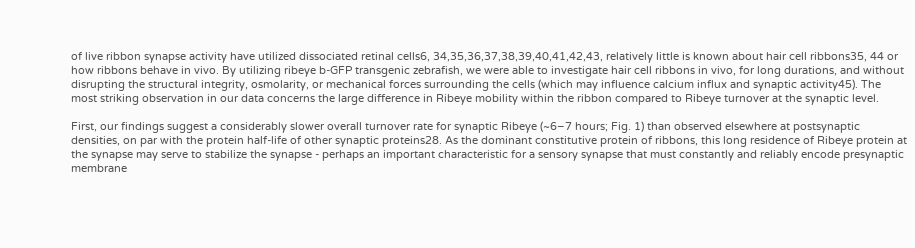of live ribbon synapse activity have utilized dissociated retinal cells6, 34,35,36,37,38,39,40,41,42,43, relatively little is known about hair cell ribbons35, 44 or how ribbons behave in vivo. By utilizing ribeye b-GFP transgenic zebrafish, we were able to investigate hair cell ribbons in vivo, for long durations, and without disrupting the structural integrity, osmolarity, or mechanical forces surrounding the cells (which may influence calcium influx and synaptic activity45). The most striking observation in our data concerns the large difference in Ribeye mobility within the ribbon compared to Ribeye turnover at the synaptic level.

First, our findings suggest a considerably slower overall turnover rate for synaptic Ribeye (~6–7 hours; Fig. 1) than observed elsewhere at postsynaptic densities, on par with the protein half-life of other synaptic proteins28. As the dominant constitutive protein of ribbons, this long residence of Ribeye protein at the synapse may serve to stabilize the synapse - perhaps an important characteristic for a sensory synapse that must constantly and reliably encode presynaptic membrane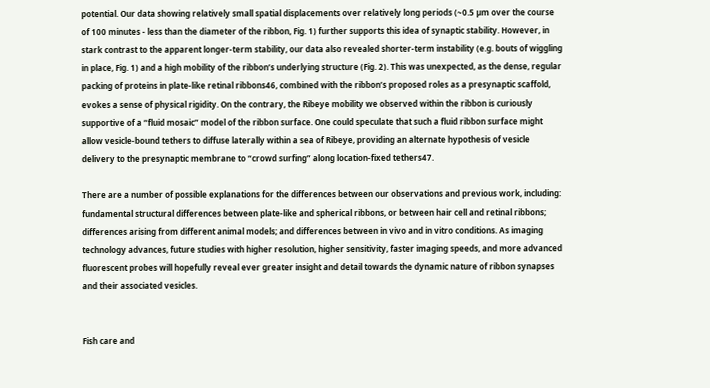potential. Our data showing relatively small spatial displacements over relatively long periods (~0.5 µm over the course of 100 minutes - less than the diameter of the ribbon, Fig. 1) further supports this idea of synaptic stability. However, in stark contrast to the apparent longer-term stability, our data also revealed shorter-term instability (e.g. bouts of wiggling in place, Fig. 1) and a high mobility of the ribbon’s underlying structure (Fig. 2). This was unexpected, as the dense, regular packing of proteins in plate-like retinal ribbons46, combined with the ribbon’s proposed roles as a presynaptic scaffold, evokes a sense of physical rigidity. On the contrary, the Ribeye mobility we observed within the ribbon is curiously supportive of a “fluid mosaic” model of the ribbon surface. One could speculate that such a fluid ribbon surface might allow vesicle-bound tethers to diffuse laterally within a sea of Ribeye, providing an alternate hypothesis of vesicle delivery to the presynaptic membrane to “crowd surfing” along location-fixed tethers47.

There are a number of possible explanations for the differences between our observations and previous work, including: fundamental structural differences between plate-like and spherical ribbons, or between hair cell and retinal ribbons; differences arising from different animal models; and differences between in vivo and in vitro conditions. As imaging technology advances, future studies with higher resolution, higher sensitivity, faster imaging speeds, and more advanced fluorescent probes will hopefully reveal ever greater insight and detail towards the dynamic nature of ribbon synapses and their associated vesicles.


Fish care and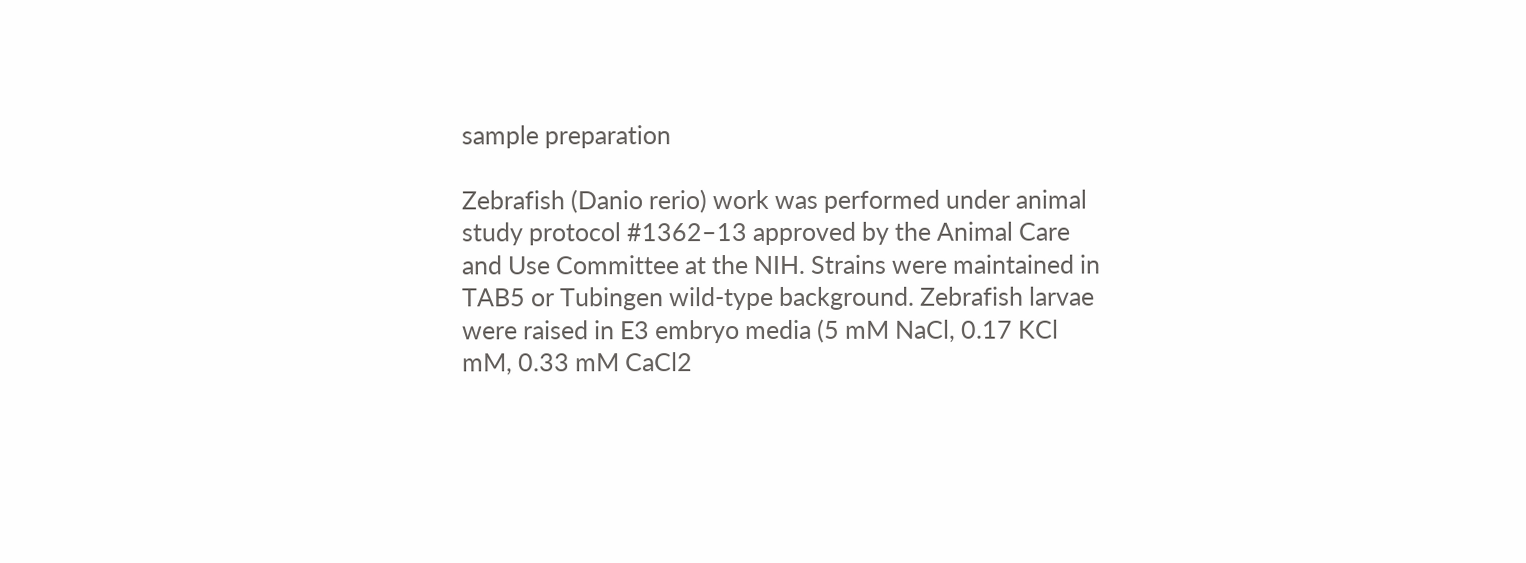sample preparation

Zebrafish (Danio rerio) work was performed under animal study protocol #1362–13 approved by the Animal Care and Use Committee at the NIH. Strains were maintained in TAB5 or Tubingen wild-type background. Zebrafish larvae were raised in E3 embryo media (5 mM NaCl, 0.17 KCl mM, 0.33 mM CaCl2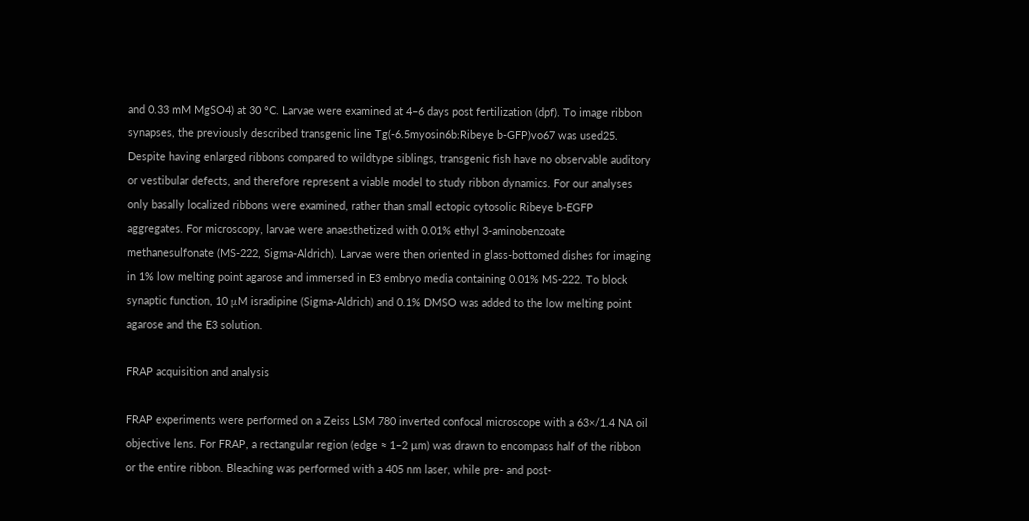and 0.33 mM MgSO4) at 30 °C. Larvae were examined at 4–6 days post fertilization (dpf). To image ribbon synapses, the previously described transgenic line Tg(-6.5myosin6b:Ribeye b-GFP)vo67 was used25. Despite having enlarged ribbons compared to wildtype siblings, transgenic fish have no observable auditory or vestibular defects, and therefore represent a viable model to study ribbon dynamics. For our analyses only basally localized ribbons were examined, rather than small ectopic cytosolic Ribeye b-EGFP aggregates. For microscopy, larvae were anaesthetized with 0.01% ethyl 3-aminobenzoate methanesulfonate (MS-222, Sigma-Aldrich). Larvae were then oriented in glass-bottomed dishes for imaging in 1% low melting point agarose and immersed in E3 embryo media containing 0.01% MS-222. To block synaptic function, 10 μM isradipine (Sigma-Aldrich) and 0.1% DMSO was added to the low melting point agarose and the E3 solution.

FRAP acquisition and analysis

FRAP experiments were performed on a Zeiss LSM 780 inverted confocal microscope with a 63×/1.4 NA oil objective lens. For FRAP, a rectangular region (edge ≈ 1–2 µm) was drawn to encompass half of the ribbon or the entire ribbon. Bleaching was performed with a 405 nm laser, while pre- and post-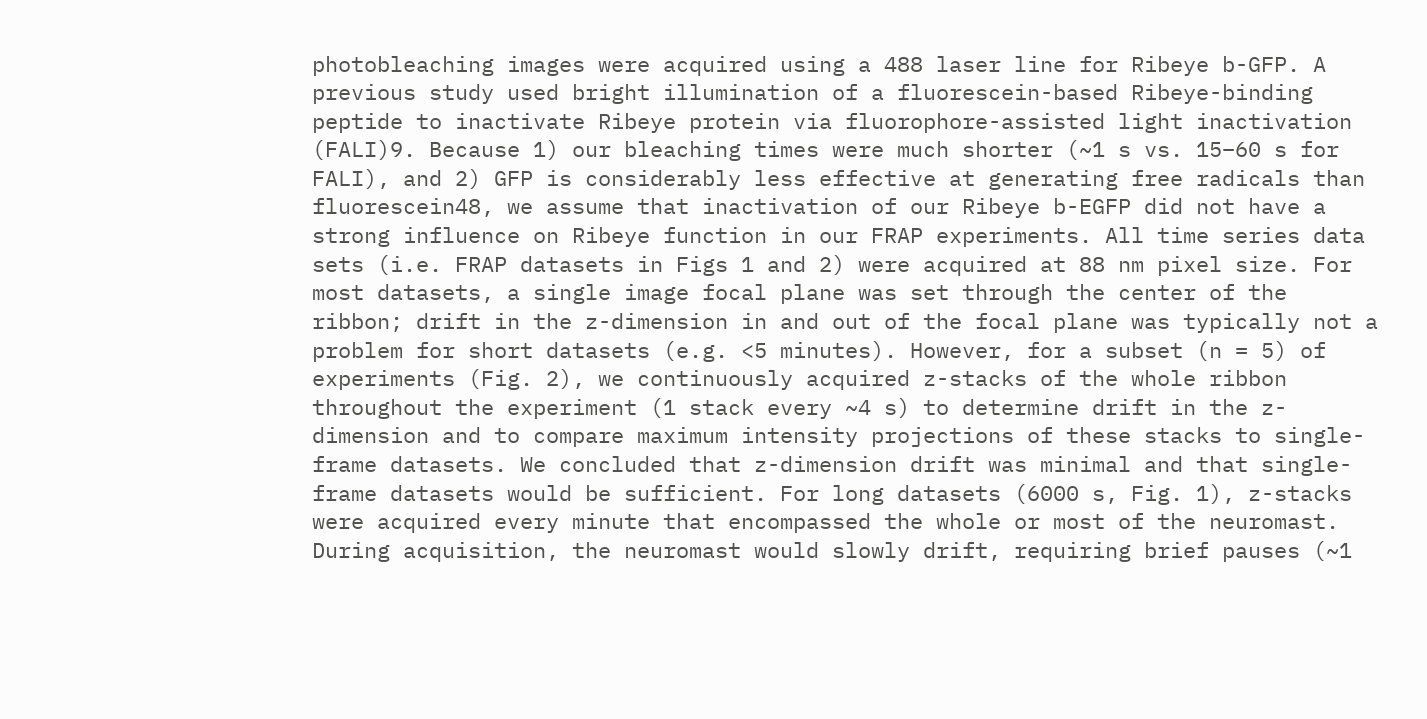photobleaching images were acquired using a 488 laser line for Ribeye b-GFP. A previous study used bright illumination of a fluorescein-based Ribeye-binding peptide to inactivate Ribeye protein via fluorophore-assisted light inactivation (FALI)9. Because 1) our bleaching times were much shorter (~1 s vs. 15–60 s for FALI), and 2) GFP is considerably less effective at generating free radicals than fluorescein48, we assume that inactivation of our Ribeye b-EGFP did not have a strong influence on Ribeye function in our FRAP experiments. All time series data sets (i.e. FRAP datasets in Figs 1 and 2) were acquired at 88 nm pixel size. For most datasets, a single image focal plane was set through the center of the ribbon; drift in the z-dimension in and out of the focal plane was typically not a problem for short datasets (e.g. <5 minutes). However, for a subset (n = 5) of experiments (Fig. 2), we continuously acquired z-stacks of the whole ribbon throughout the experiment (1 stack every ~4 s) to determine drift in the z-dimension and to compare maximum intensity projections of these stacks to single-frame datasets. We concluded that z-dimension drift was minimal and that single-frame datasets would be sufficient. For long datasets (6000 s, Fig. 1), z-stacks were acquired every minute that encompassed the whole or most of the neuromast. During acquisition, the neuromast would slowly drift, requiring brief pauses (~1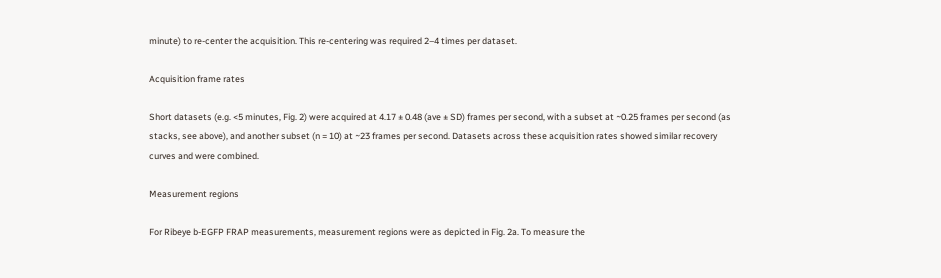minute) to re-center the acquisition. This re-centering was required 2–4 times per dataset.

Acquisition frame rates

Short datasets (e.g. <5 minutes, Fig. 2) were acquired at 4.17 ± 0.48 (ave ± SD) frames per second, with a subset at ~0.25 frames per second (as stacks, see above), and another subset (n = 10) at ~23 frames per second. Datasets across these acquisition rates showed similar recovery curves and were combined.

Measurement regions

For Ribeye b-EGFP FRAP measurements, measurement regions were as depicted in Fig. 2a. To measure the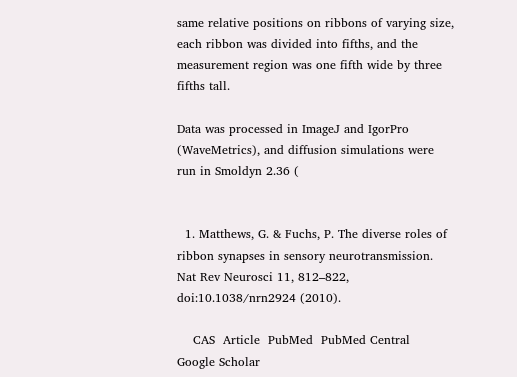same relative positions on ribbons of varying size, each ribbon was divided into fifths, and the measurement region was one fifth wide by three fifths tall.

Data was processed in ImageJ and IgorPro (WaveMetrics), and diffusion simulations were run in Smoldyn 2.36 (


  1. Matthews, G. & Fuchs, P. The diverse roles of ribbon synapses in sensory neurotransmission. Nat Rev Neurosci 11, 812–822, doi:10.1038/nrn2924 (2010).

    CAS  Article  PubMed  PubMed Central  Google Scholar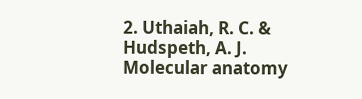2. Uthaiah, R. C. & Hudspeth, A. J. Molecular anatomy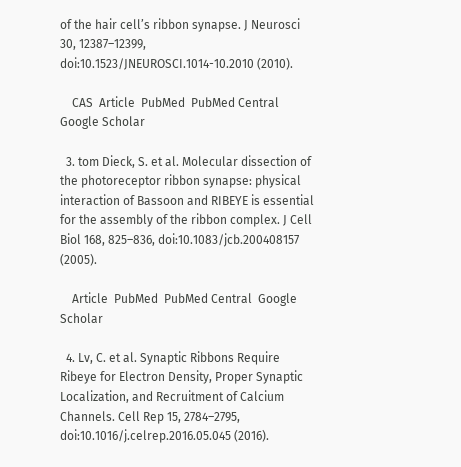of the hair cell’s ribbon synapse. J Neurosci 30, 12387–12399, doi:10.1523/JNEUROSCI.1014-10.2010 (2010).

    CAS  Article  PubMed  PubMed Central  Google Scholar

  3. tom Dieck, S. et al. Molecular dissection of the photoreceptor ribbon synapse: physical interaction of Bassoon and RIBEYE is essential for the assembly of the ribbon complex. J Cell Biol 168, 825–836, doi:10.1083/jcb.200408157 (2005).

    Article  PubMed  PubMed Central  Google Scholar

  4. Lv, C. et al. Synaptic Ribbons Require Ribeye for Electron Density, Proper Synaptic Localization, and Recruitment of Calcium Channels. Cell Rep 15, 2784–2795, doi:10.1016/j.celrep.2016.05.045 (2016).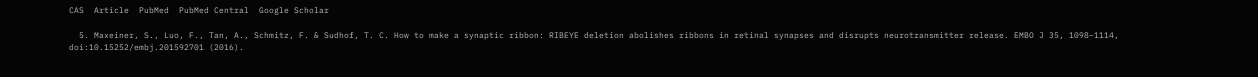CAS  Article  PubMed  PubMed Central  Google Scholar

  5. Maxeiner, S., Luo, F., Tan, A., Schmitz, F. & Sudhof, T. C. How to make a synaptic ribbon: RIBEYE deletion abolishes ribbons in retinal synapses and disrupts neurotransmitter release. EMBO J 35, 1098–1114, doi:10.15252/embj.201592701 (2016).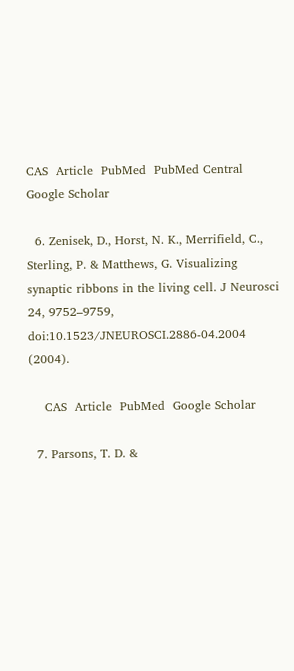CAS  Article  PubMed  PubMed Central  Google Scholar

  6. Zenisek, D., Horst, N. K., Merrifield, C., Sterling, P. & Matthews, G. Visualizing synaptic ribbons in the living cell. J Neurosci 24, 9752–9759, doi:10.1523/JNEUROSCI.2886-04.2004 (2004).

    CAS  Article  PubMed  Google Scholar

  7. Parsons, T. D. &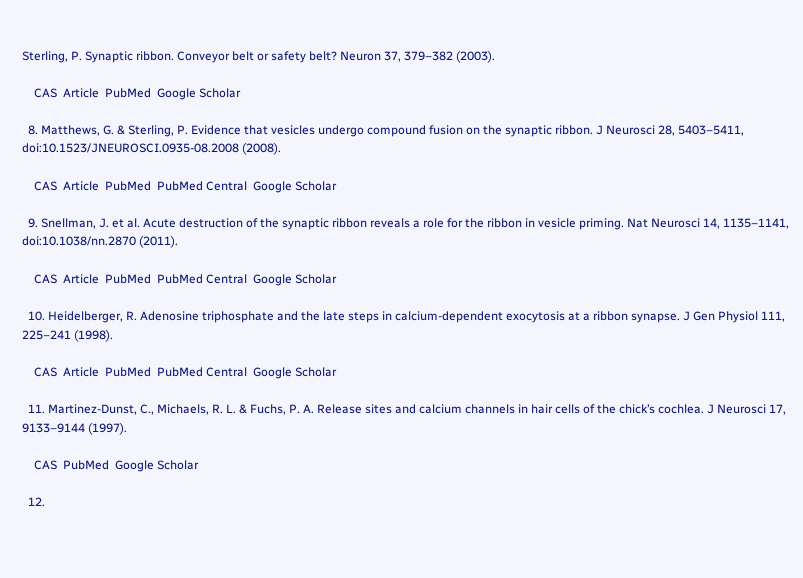Sterling, P. Synaptic ribbon. Conveyor belt or safety belt? Neuron 37, 379–382 (2003).

    CAS  Article  PubMed  Google Scholar

  8. Matthews, G. & Sterling, P. Evidence that vesicles undergo compound fusion on the synaptic ribbon. J Neurosci 28, 5403–5411, doi:10.1523/JNEUROSCI.0935-08.2008 (2008).

    CAS  Article  PubMed  PubMed Central  Google Scholar

  9. Snellman, J. et al. Acute destruction of the synaptic ribbon reveals a role for the ribbon in vesicle priming. Nat Neurosci 14, 1135–1141, doi:10.1038/nn.2870 (2011).

    CAS  Article  PubMed  PubMed Central  Google Scholar

  10. Heidelberger, R. Adenosine triphosphate and the late steps in calcium-dependent exocytosis at a ribbon synapse. J Gen Physiol 111, 225–241 (1998).

    CAS  Article  PubMed  PubMed Central  Google Scholar

  11. Martinez-Dunst, C., Michaels, R. L. & Fuchs, P. A. Release sites and calcium channels in hair cells of the chick’s cochlea. J Neurosci 17, 9133–9144 (1997).

    CAS  PubMed  Google Scholar

  12.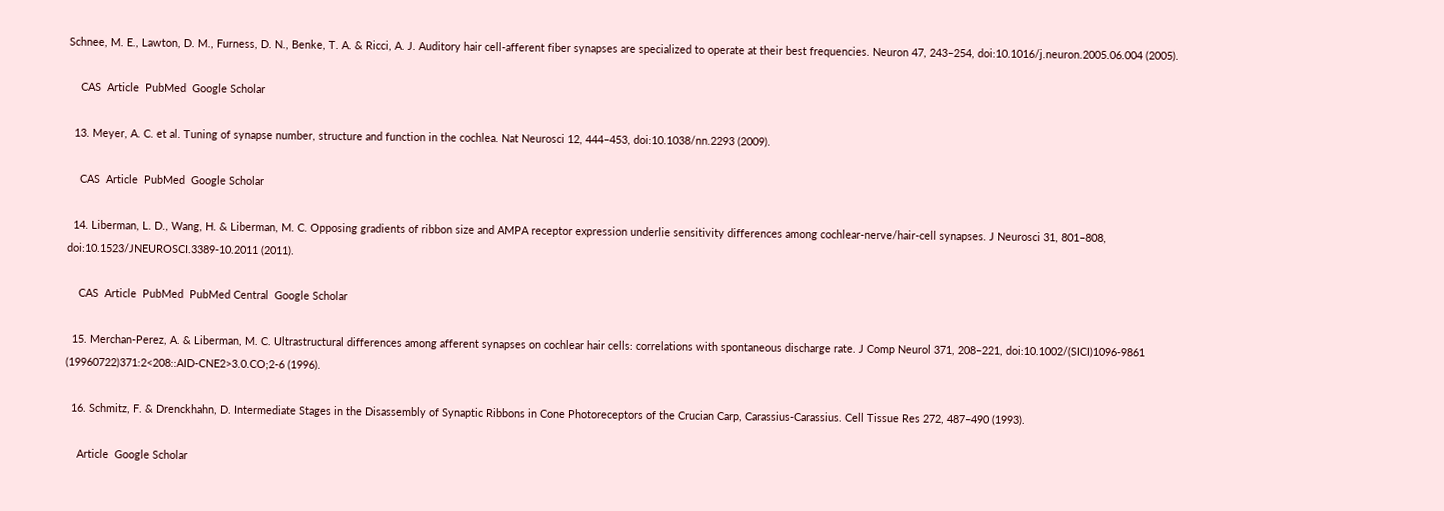Schnee, M. E., Lawton, D. M., Furness, D. N., Benke, T. A. & Ricci, A. J. Auditory hair cell-afferent fiber synapses are specialized to operate at their best frequencies. Neuron 47, 243–254, doi:10.1016/j.neuron.2005.06.004 (2005).

    CAS  Article  PubMed  Google Scholar

  13. Meyer, A. C. et al. Tuning of synapse number, structure and function in the cochlea. Nat Neurosci 12, 444–453, doi:10.1038/nn.2293 (2009).

    CAS  Article  PubMed  Google Scholar

  14. Liberman, L. D., Wang, H. & Liberman, M. C. Opposing gradients of ribbon size and AMPA receptor expression underlie sensitivity differences among cochlear-nerve/hair-cell synapses. J Neurosci 31, 801–808, doi:10.1523/JNEUROSCI.3389-10.2011 (2011).

    CAS  Article  PubMed  PubMed Central  Google Scholar

  15. Merchan-Perez, A. & Liberman, M. C. Ultrastructural differences among afferent synapses on cochlear hair cells: correlations with spontaneous discharge rate. J Comp Neurol 371, 208–221, doi:10.1002/(SICI)1096-9861 (19960722)371:2<208::AID-CNE2>3.0.CO;2-6 (1996).

  16. Schmitz, F. & Drenckhahn, D. Intermediate Stages in the Disassembly of Synaptic Ribbons in Cone Photoreceptors of the Crucian Carp, Carassius-Carassius. Cell Tissue Res 272, 487–490 (1993).

    Article  Google Scholar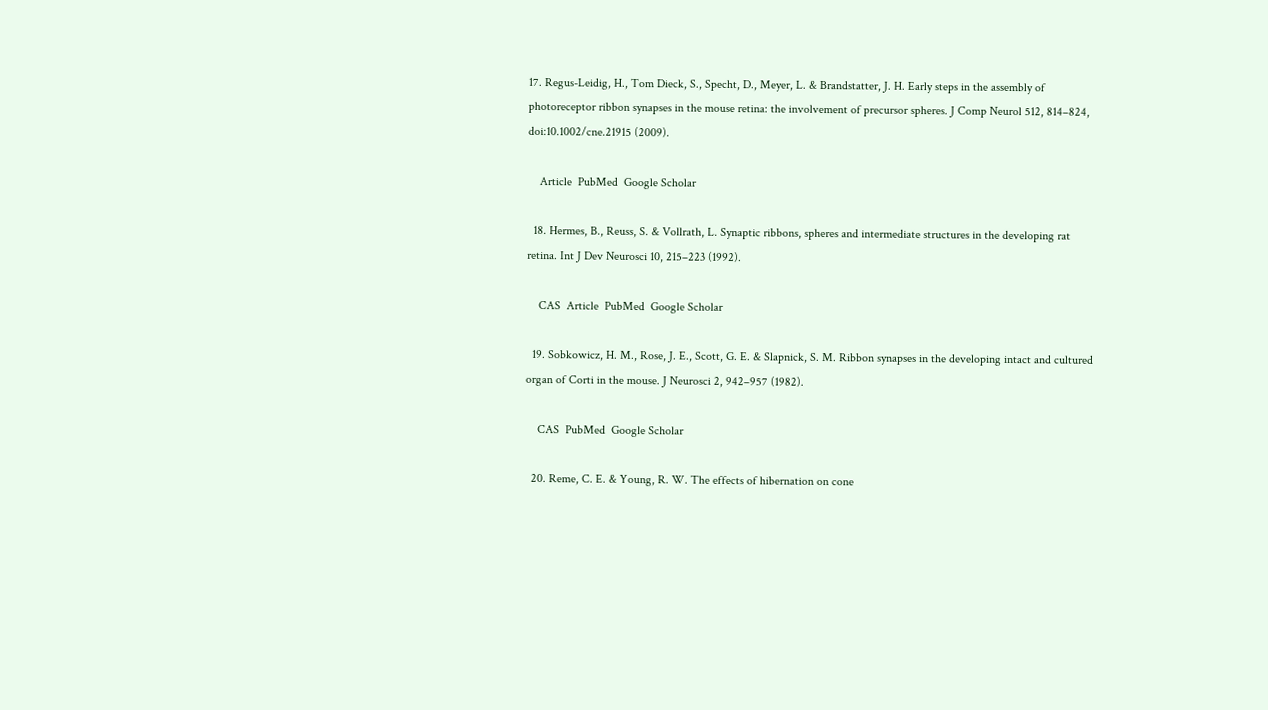17. Regus-Leidig, H., Tom Dieck, S., Specht, D., Meyer, L. & Brandstatter, J. H. Early steps in the assembly of photoreceptor ribbon synapses in the mouse retina: the involvement of precursor spheres. J Comp Neurol 512, 814–824, doi:10.1002/cne.21915 (2009).

    Article  PubMed  Google Scholar

  18. Hermes, B., Reuss, S. & Vollrath, L. Synaptic ribbons, spheres and intermediate structures in the developing rat retina. Int J Dev Neurosci 10, 215–223 (1992).

    CAS  Article  PubMed  Google Scholar

  19. Sobkowicz, H. M., Rose, J. E., Scott, G. E. & Slapnick, S. M. Ribbon synapses in the developing intact and cultured organ of Corti in the mouse. J Neurosci 2, 942–957 (1982).

    CAS  PubMed  Google Scholar

  20. Reme, C. E. & Young, R. W. The effects of hibernation on cone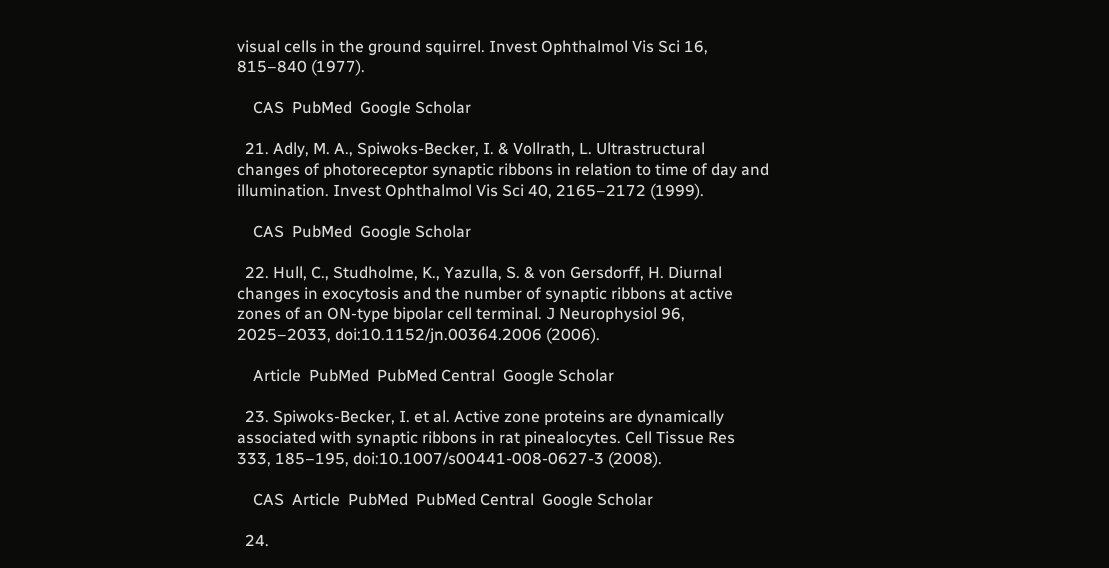visual cells in the ground squirrel. Invest Ophthalmol Vis Sci 16, 815–840 (1977).

    CAS  PubMed  Google Scholar

  21. Adly, M. A., Spiwoks-Becker, I. & Vollrath, L. Ultrastructural changes of photoreceptor synaptic ribbons in relation to time of day and illumination. Invest Ophthalmol Vis Sci 40, 2165–2172 (1999).

    CAS  PubMed  Google Scholar

  22. Hull, C., Studholme, K., Yazulla, S. & von Gersdorff, H. Diurnal changes in exocytosis and the number of synaptic ribbons at active zones of an ON-type bipolar cell terminal. J Neurophysiol 96, 2025–2033, doi:10.1152/jn.00364.2006 (2006).

    Article  PubMed  PubMed Central  Google Scholar

  23. Spiwoks-Becker, I. et al. Active zone proteins are dynamically associated with synaptic ribbons in rat pinealocytes. Cell Tissue Res 333, 185–195, doi:10.1007/s00441-008-0627-3 (2008).

    CAS  Article  PubMed  PubMed Central  Google Scholar

  24.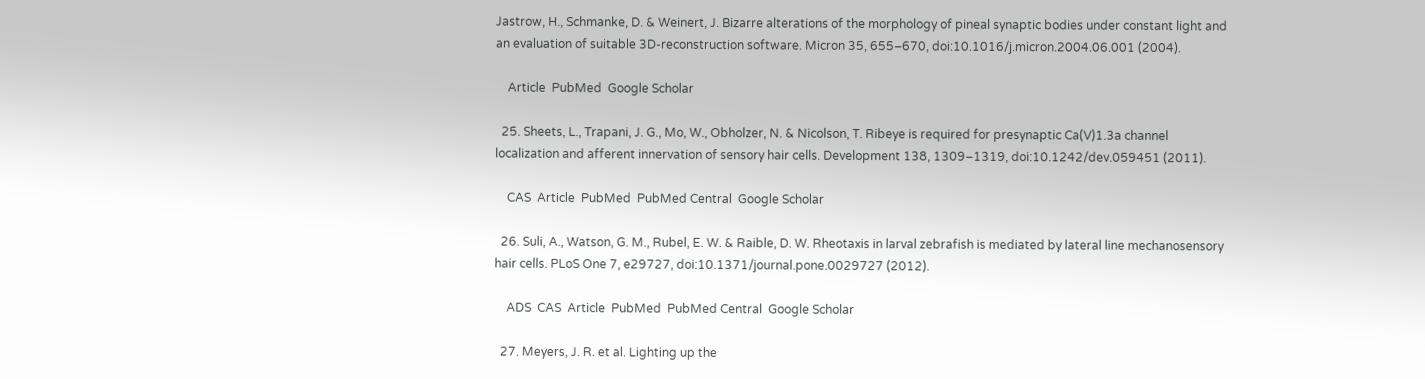Jastrow, H., Schmanke, D. & Weinert, J. Bizarre alterations of the morphology of pineal synaptic bodies under constant light and an evaluation of suitable 3D-reconstruction software. Micron 35, 655–670, doi:10.1016/j.micron.2004.06.001 (2004).

    Article  PubMed  Google Scholar

  25. Sheets, L., Trapani, J. G., Mo, W., Obholzer, N. & Nicolson, T. Ribeye is required for presynaptic Ca(V)1.3a channel localization and afferent innervation of sensory hair cells. Development 138, 1309–1319, doi:10.1242/dev.059451 (2011).

    CAS  Article  PubMed  PubMed Central  Google Scholar

  26. Suli, A., Watson, G. M., Rubel, E. W. & Raible, D. W. Rheotaxis in larval zebrafish is mediated by lateral line mechanosensory hair cells. PLoS One 7, e29727, doi:10.1371/journal.pone.0029727 (2012).

    ADS  CAS  Article  PubMed  PubMed Central  Google Scholar

  27. Meyers, J. R. et al. Lighting up the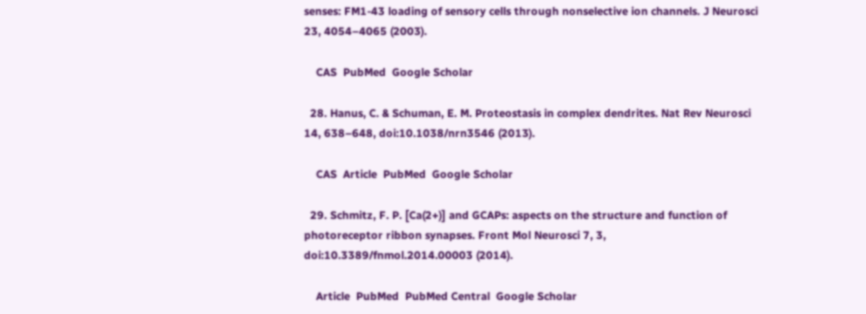senses: FM1-43 loading of sensory cells through nonselective ion channels. J Neurosci 23, 4054–4065 (2003).

    CAS  PubMed  Google Scholar

  28. Hanus, C. & Schuman, E. M. Proteostasis in complex dendrites. Nat Rev Neurosci 14, 638–648, doi:10.1038/nrn3546 (2013).

    CAS  Article  PubMed  Google Scholar

  29. Schmitz, F. P. [Ca(2+)] and GCAPs: aspects on the structure and function of photoreceptor ribbon synapses. Front Mol Neurosci 7, 3, doi:10.3389/fnmol.2014.00003 (2014).

    Article  PubMed  PubMed Central  Google Scholar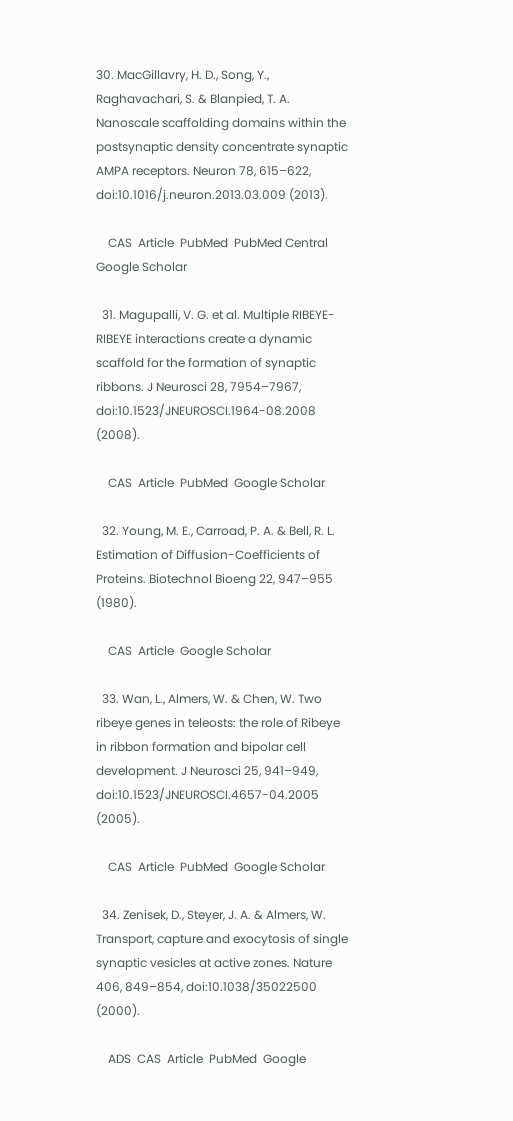30. MacGillavry, H. D., Song, Y., Raghavachari, S. & Blanpied, T. A. Nanoscale scaffolding domains within the postsynaptic density concentrate synaptic AMPA receptors. Neuron 78, 615–622, doi:10.1016/j.neuron.2013.03.009 (2013).

    CAS  Article  PubMed  PubMed Central  Google Scholar

  31. Magupalli, V. G. et al. Multiple RIBEYE-RIBEYE interactions create a dynamic scaffold for the formation of synaptic ribbons. J Neurosci 28, 7954–7967, doi:10.1523/JNEUROSCI.1964-08.2008 (2008).

    CAS  Article  PubMed  Google Scholar

  32. Young, M. E., Carroad, P. A. & Bell, R. L. Estimation of Diffusion-Coefficients of Proteins. Biotechnol Bioeng 22, 947–955 (1980).

    CAS  Article  Google Scholar

  33. Wan, L., Almers, W. & Chen, W. Two ribeye genes in teleosts: the role of Ribeye in ribbon formation and bipolar cell development. J Neurosci 25, 941–949, doi:10.1523/JNEUROSCI.4657-04.2005 (2005).

    CAS  Article  PubMed  Google Scholar

  34. Zenisek, D., Steyer, J. A. & Almers, W. Transport, capture and exocytosis of single synaptic vesicles at active zones. Nature 406, 849–854, doi:10.1038/35022500 (2000).

    ADS  CAS  Article  PubMed  Google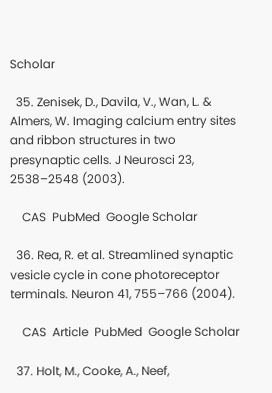Scholar

  35. Zenisek, D., Davila, V., Wan, L. & Almers, W. Imaging calcium entry sites and ribbon structures in two presynaptic cells. J Neurosci 23, 2538–2548 (2003).

    CAS  PubMed  Google Scholar

  36. Rea, R. et al. Streamlined synaptic vesicle cycle in cone photoreceptor terminals. Neuron 41, 755–766 (2004).

    CAS  Article  PubMed  Google Scholar

  37. Holt, M., Cooke, A., Neef,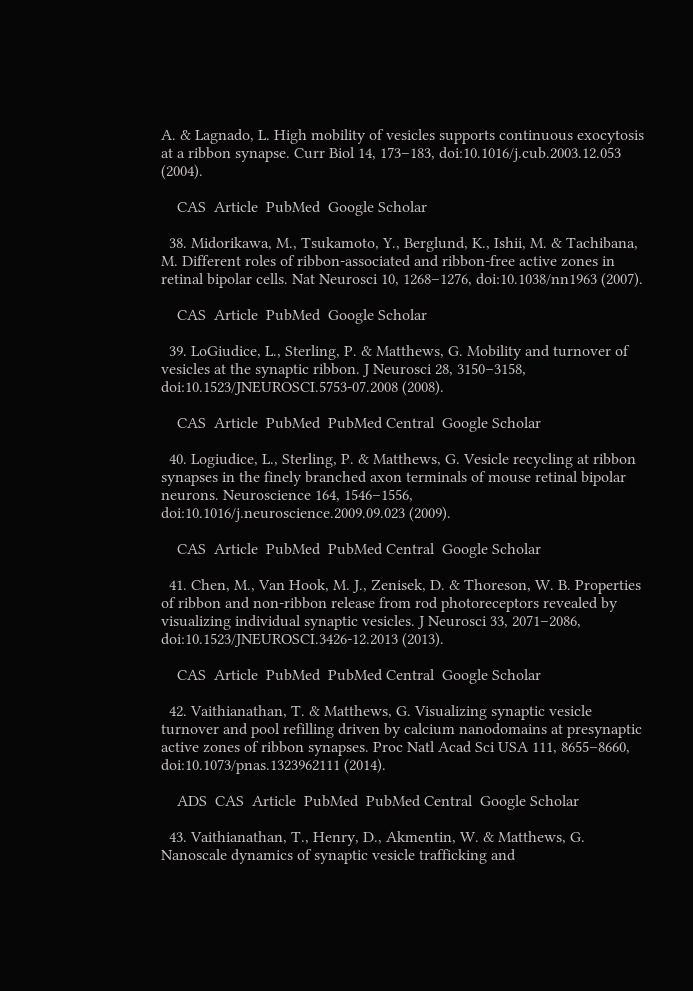A. & Lagnado, L. High mobility of vesicles supports continuous exocytosis at a ribbon synapse. Curr Biol 14, 173–183, doi:10.1016/j.cub.2003.12.053 (2004).

    CAS  Article  PubMed  Google Scholar

  38. Midorikawa, M., Tsukamoto, Y., Berglund, K., Ishii, M. & Tachibana, M. Different roles of ribbon-associated and ribbon-free active zones in retinal bipolar cells. Nat Neurosci 10, 1268–1276, doi:10.1038/nn1963 (2007).

    CAS  Article  PubMed  Google Scholar

  39. LoGiudice, L., Sterling, P. & Matthews, G. Mobility and turnover of vesicles at the synaptic ribbon. J Neurosci 28, 3150–3158, doi:10.1523/JNEUROSCI.5753-07.2008 (2008).

    CAS  Article  PubMed  PubMed Central  Google Scholar

  40. Logiudice, L., Sterling, P. & Matthews, G. Vesicle recycling at ribbon synapses in the finely branched axon terminals of mouse retinal bipolar neurons. Neuroscience 164, 1546–1556, doi:10.1016/j.neuroscience.2009.09.023 (2009).

    CAS  Article  PubMed  PubMed Central  Google Scholar

  41. Chen, M., Van Hook, M. J., Zenisek, D. & Thoreson, W. B. Properties of ribbon and non-ribbon release from rod photoreceptors revealed by visualizing individual synaptic vesicles. J Neurosci 33, 2071–2086, doi:10.1523/JNEUROSCI.3426-12.2013 (2013).

    CAS  Article  PubMed  PubMed Central  Google Scholar

  42. Vaithianathan, T. & Matthews, G. Visualizing synaptic vesicle turnover and pool refilling driven by calcium nanodomains at presynaptic active zones of ribbon synapses. Proc Natl Acad Sci USA 111, 8655–8660, doi:10.1073/pnas.1323962111 (2014).

    ADS  CAS  Article  PubMed  PubMed Central  Google Scholar

  43. Vaithianathan, T., Henry, D., Akmentin, W. & Matthews, G. Nanoscale dynamics of synaptic vesicle trafficking and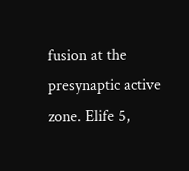fusion at the presynaptic active zone. Elife 5,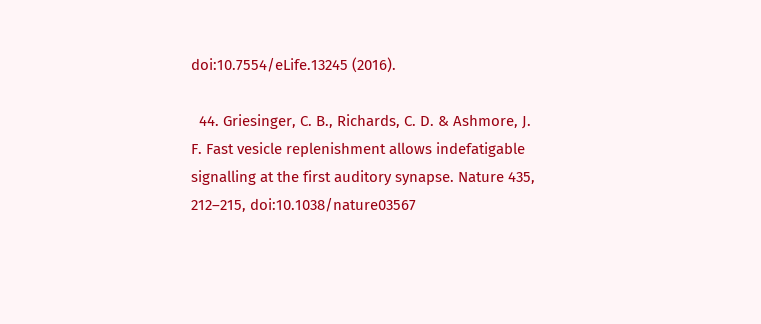doi:10.7554/eLife.13245 (2016).

  44. Griesinger, C. B., Richards, C. D. & Ashmore, J. F. Fast vesicle replenishment allows indefatigable signalling at the first auditory synapse. Nature 435, 212–215, doi:10.1038/nature03567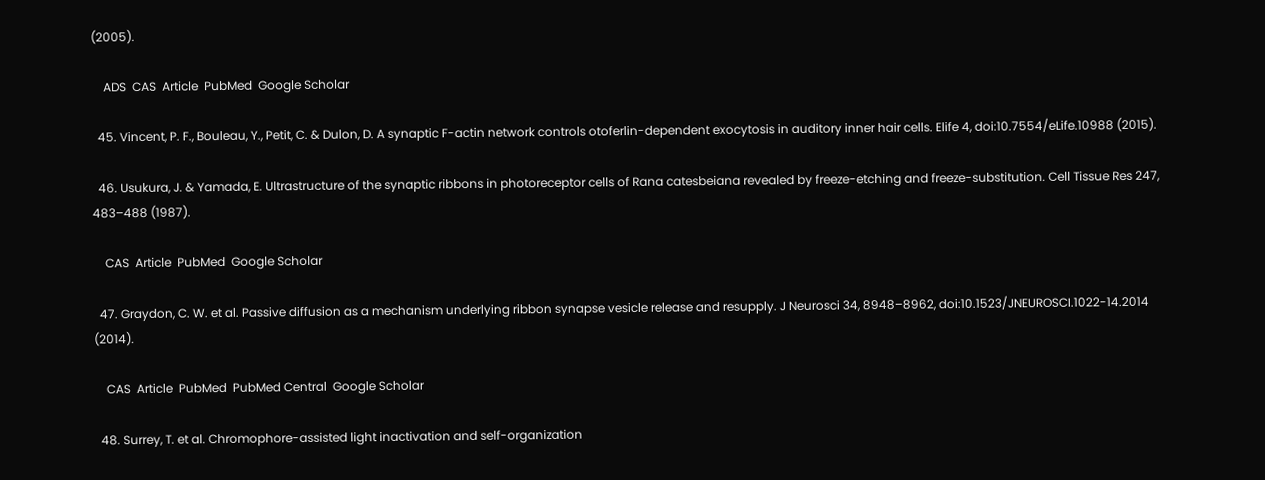(2005).

    ADS  CAS  Article  PubMed  Google Scholar

  45. Vincent, P. F., Bouleau, Y., Petit, C. & Dulon, D. A synaptic F-actin network controls otoferlin-dependent exocytosis in auditory inner hair cells. Elife 4, doi:10.7554/eLife.10988 (2015).

  46. Usukura, J. & Yamada, E. Ultrastructure of the synaptic ribbons in photoreceptor cells of Rana catesbeiana revealed by freeze-etching and freeze-substitution. Cell Tissue Res 247, 483–488 (1987).

    CAS  Article  PubMed  Google Scholar

  47. Graydon, C. W. et al. Passive diffusion as a mechanism underlying ribbon synapse vesicle release and resupply. J Neurosci 34, 8948–8962, doi:10.1523/JNEUROSCI.1022-14.2014 (2014).

    CAS  Article  PubMed  PubMed Central  Google Scholar

  48. Surrey, T. et al. Chromophore-assisted light inactivation and self-organization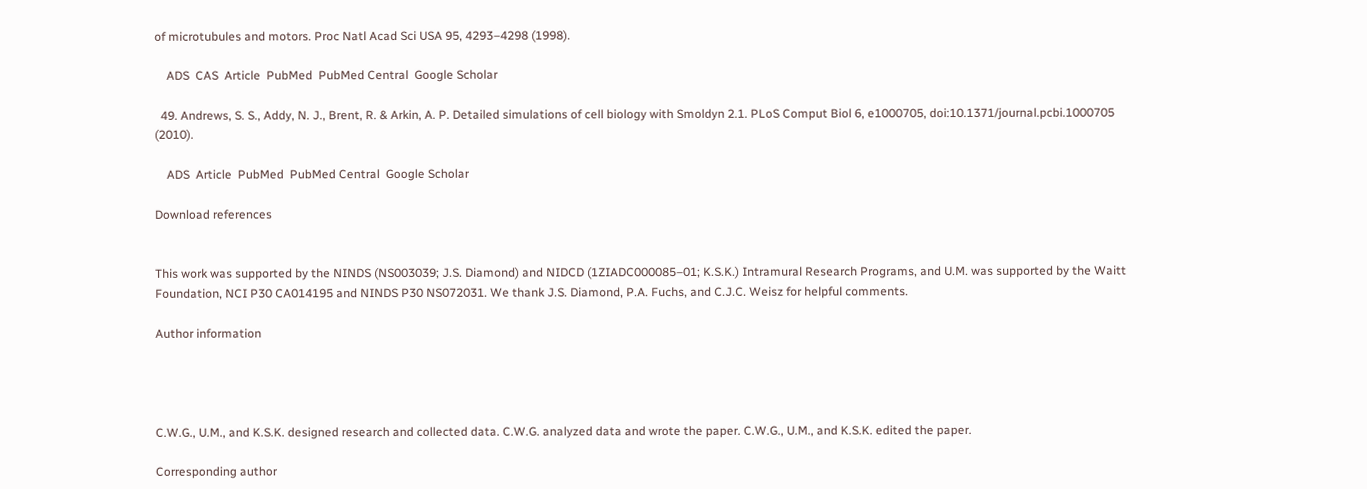of microtubules and motors. Proc Natl Acad Sci USA 95, 4293–4298 (1998).

    ADS  CAS  Article  PubMed  PubMed Central  Google Scholar

  49. Andrews, S. S., Addy, N. J., Brent, R. & Arkin, A. P. Detailed simulations of cell biology with Smoldyn 2.1. PLoS Comput Biol 6, e1000705, doi:10.1371/journal.pcbi.1000705 (2010).

    ADS  Article  PubMed  PubMed Central  Google Scholar

Download references


This work was supported by the NINDS (NS003039; J.S. Diamond) and NIDCD (1ZIADC000085–01; K.S.K.) Intramural Research Programs, and U.M. was supported by the Waitt Foundation, NCI P30 CA014195 and NINDS P30 NS072031. We thank J.S. Diamond, P.A. Fuchs, and C.J.C. Weisz for helpful comments.

Author information




C.W.G., U.M., and K.S.K. designed research and collected data. C.W.G. analyzed data and wrote the paper. C.W.G., U.M., and K.S.K. edited the paper.

Corresponding author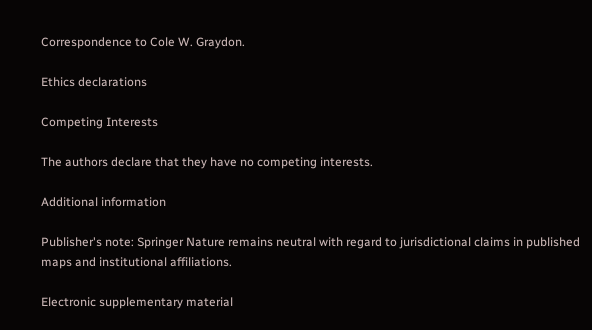Correspondence to Cole W. Graydon.

Ethics declarations

Competing Interests

The authors declare that they have no competing interests.

Additional information

Publisher's note: Springer Nature remains neutral with regard to jurisdictional claims in published maps and institutional affiliations.

Electronic supplementary material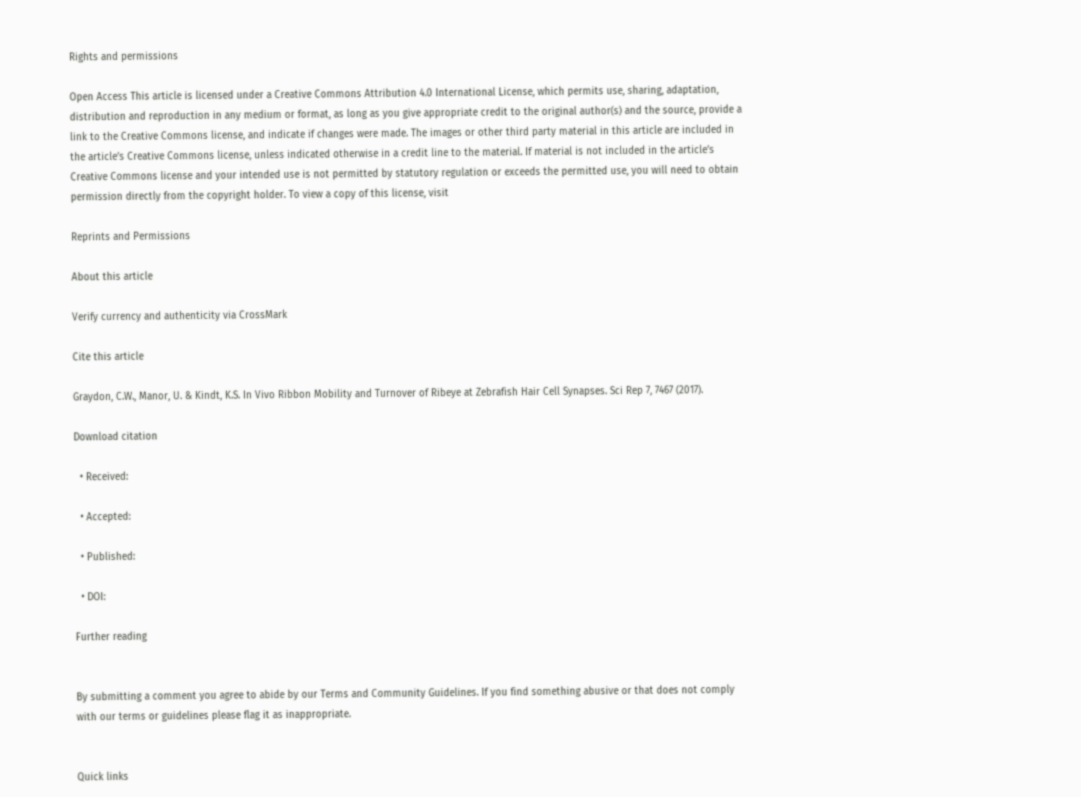Rights and permissions

Open Access This article is licensed under a Creative Commons Attribution 4.0 International License, which permits use, sharing, adaptation, distribution and reproduction in any medium or format, as long as you give appropriate credit to the original author(s) and the source, provide a link to the Creative Commons license, and indicate if changes were made. The images or other third party material in this article are included in the article’s Creative Commons license, unless indicated otherwise in a credit line to the material. If material is not included in the article’s Creative Commons license and your intended use is not permitted by statutory regulation or exceeds the permitted use, you will need to obtain permission directly from the copyright holder. To view a copy of this license, visit

Reprints and Permissions

About this article

Verify currency and authenticity via CrossMark

Cite this article

Graydon, C.W., Manor, U. & Kindt, K.S. In Vivo Ribbon Mobility and Turnover of Ribeye at Zebrafish Hair Cell Synapses. Sci Rep 7, 7467 (2017).

Download citation

  • Received:

  • Accepted:

  • Published:

  • DOI:

Further reading


By submitting a comment you agree to abide by our Terms and Community Guidelines. If you find something abusive or that does not comply with our terms or guidelines please flag it as inappropriate.


Quick links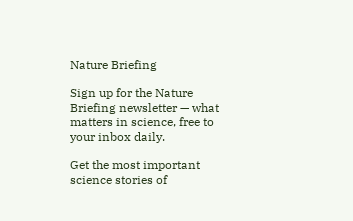Nature Briefing

Sign up for the Nature Briefing newsletter — what matters in science, free to your inbox daily.

Get the most important science stories of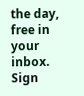the day, free in your inbox. Sign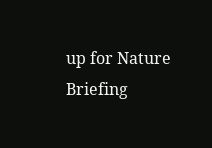up for Nature Briefing